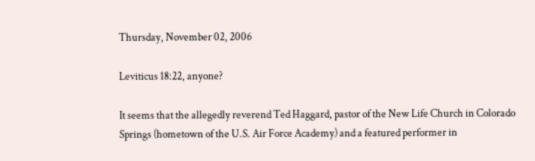Thursday, November 02, 2006

Leviticus 18:22, anyone?

It seems that the allegedly reverend Ted Haggard, pastor of the New Life Church in Colorado Springs (hometown of the U.S. Air Force Academy) and a featured performer in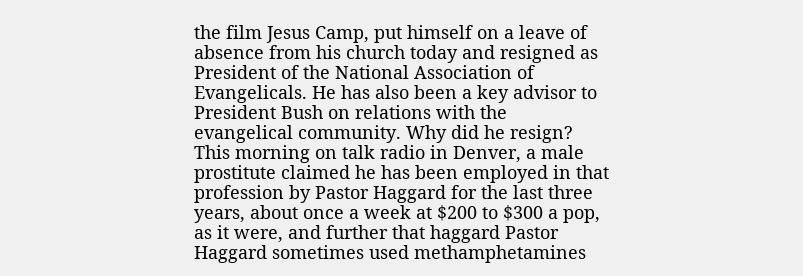the film Jesus Camp, put himself on a leave of absence from his church today and resigned as President of the National Association of Evangelicals. He has also been a key advisor to President Bush on relations with the evangelical community. Why did he resign? This morning on talk radio in Denver, a male prostitute claimed he has been employed in that profession by Pastor Haggard for the last three years, about once a week at $200 to $300 a pop, as it were, and further that haggard Pastor Haggard sometimes used methamphetamines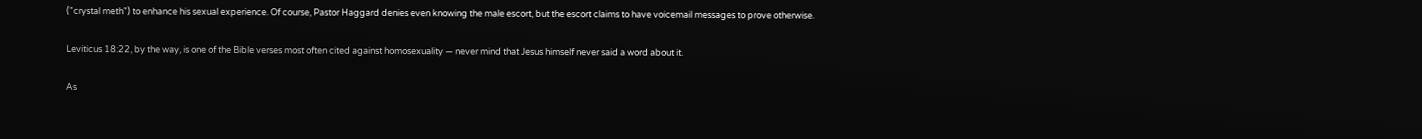("crystal meth") to enhance his sexual experience. Of course, Pastor Haggard denies even knowing the male escort, but the escort claims to have voicemail messages to prove otherwise.

Leviticus 18:22, by the way, is one of the Bible verses most often cited against homosexuality — never mind that Jesus himself never said a word about it.

As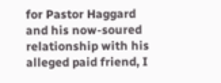for Pastor Haggard and his now-soured relationship with his alleged paid friend, I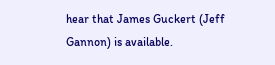hear that James Guckert (Jeff Gannon) is available.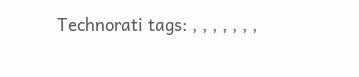Technorati tags: , , , , , , ,